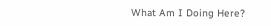What Am I Doing Here?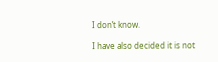I don’t know.

I have also decided it is not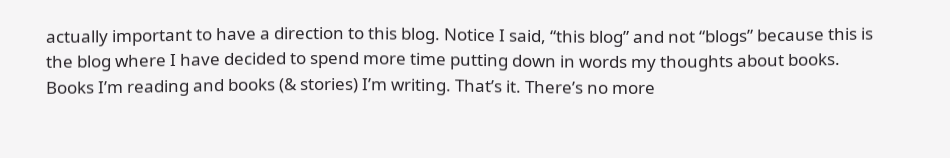actually important to have a direction to this blog. Notice I said, “this blog” and not “blogs” because this is the blog where I have decided to spend more time putting down in words my thoughts about books. Books I’m reading and books (& stories) I’m writing. That’s it. There’s no more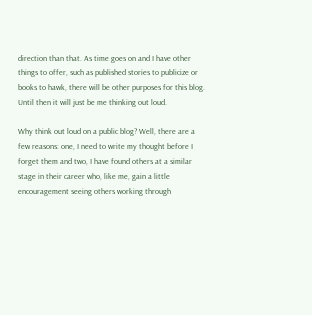direction than that. As time goes on and I have other things to offer, such as published stories to publicize or books to hawk, there will be other purposes for this blog. Until then it will just be me thinking out loud.

Why think out loud on a public blog? Well, there are a few reasons: one, I need to write my thought before I forget them and two, I have found others at a similar stage in their career who, like me, gain a little encouragement seeing others working through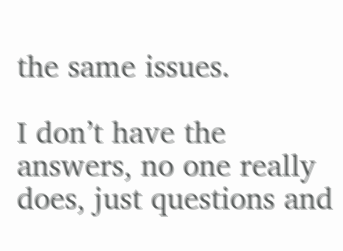the same issues.

I don’t have the answers, no one really does, just questions and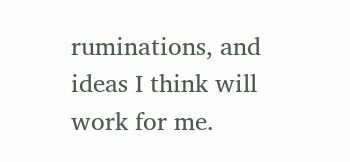ruminations, and ideas I think will work for me.